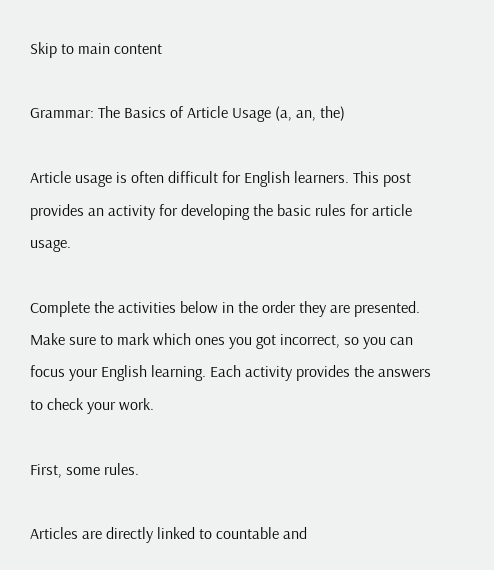Skip to main content

Grammar: The Basics of Article Usage (a, an, the)

Article usage is often difficult for English learners. This post provides an activity for developing the basic rules for article usage.

Complete the activities below in the order they are presented. Make sure to mark which ones you got incorrect, so you can focus your English learning. Each activity provides the answers to check your work.

First, some rules.

Articles are directly linked to countable and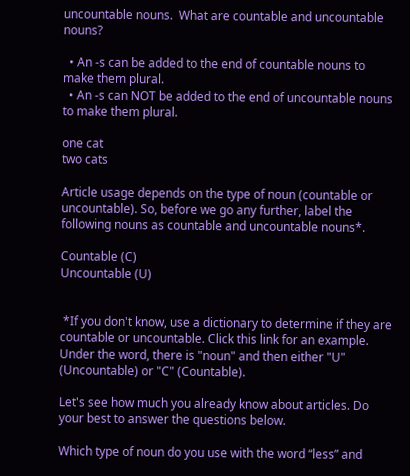uncountable nouns.  What are countable and uncountable nouns?

  • An -s can be added to the end of countable nouns to make them plural.
  • An -s can NOT be added to the end of uncountable nouns to make them plural.

one cat
two cats

Article usage depends on the type of noun (countable or uncountable). So, before we go any further, label the following nouns as countable and uncountable nouns*.

Countable (C)
Uncountable (U)


 *If you don't know, use a dictionary to determine if they are countable or uncountable. Click this link for an example. Under the word, there is "noun" and then either "U" (Uncountable) or "C" (Countable).

Let's see how much you already know about articles. Do your best to answer the questions below.

Which type of noun do you use with the word “less” and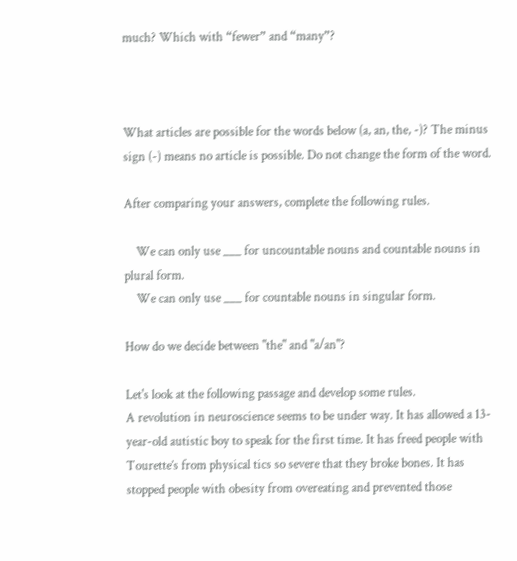much? Which with “fewer” and “many”?



What articles are possible for the words below (a, an, the, -)? The minus sign (-) means no article is possible. Do not change the form of the word.

After comparing your answers, complete the following rules.

    We can only use ___ for uncountable nouns and countable nouns in plural form.
    We can only use ___ for countable nouns in singular form.

How do we decide between "the" and "a/an"?

Let's look at the following passage and develop some rules.
A revolution in neuroscience seems to be under way. It has allowed a 13-year-old autistic boy to speak for the first time. It has freed people with Tourette’s from physical tics so severe that they broke bones. It has stopped people with obesity from overeating and prevented those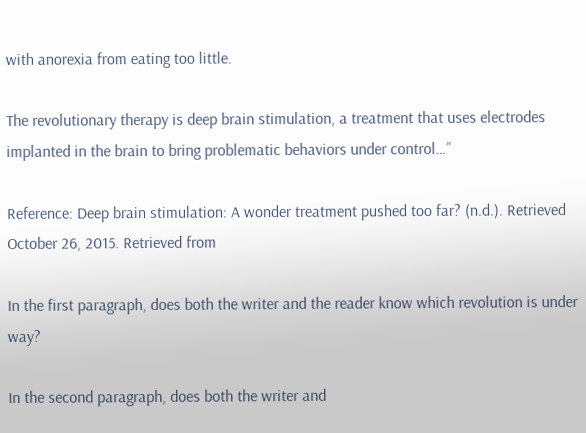with anorexia from eating too little.

The revolutionary therapy is deep brain stimulation, a treatment that uses electrodes implanted in the brain to bring problematic behaviors under control…”

Reference: Deep brain stimulation: A wonder treatment pushed too far? (n.d.). Retrieved October 26, 2015. Retrieved from

In the first paragraph, does both the writer and the reader know which revolution is under way?

In the second paragraph, does both the writer and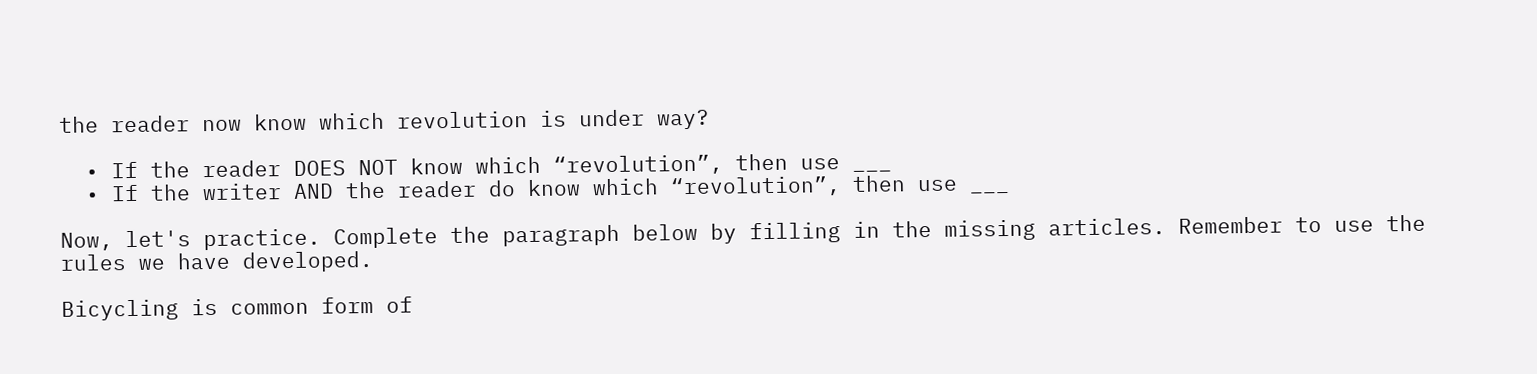the reader now know which revolution is under way?

  • If the reader DOES NOT know which “revolution”, then use ___
  • If the writer AND the reader do know which “revolution”, then use ___

Now, let's practice. Complete the paragraph below by filling in the missing articles. Remember to use the rules we have developed.

Bicycling is common form of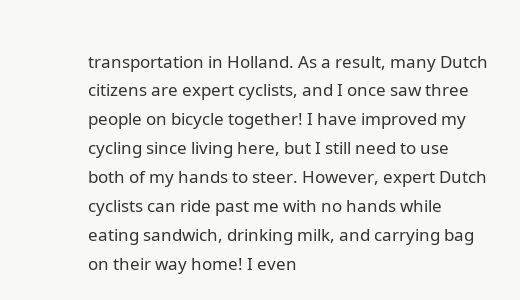transportation in Holland. As a result, many Dutch citizens are expert cyclists, and I once saw three people on bicycle together! I have improved my cycling since living here, but I still need to use both of my hands to steer. However, expert Dutch cyclists can ride past me with no hands while eating sandwich, drinking milk, and carrying bag on their way home! I even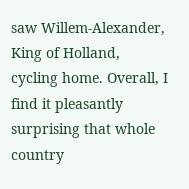saw Willem-Alexander, King of Holland, cycling home. Overall, I find it pleasantly surprising that whole country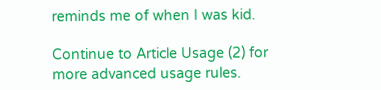reminds me of when I was kid.

Continue to Article Usage (2) for more advanced usage rules.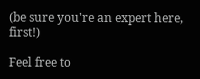(be sure you're an expert here, first!)

Feel free to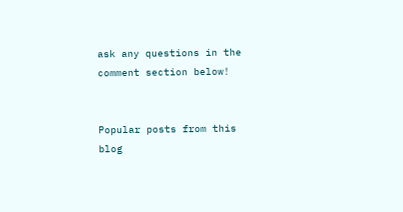ask any questions in the comment section below!


Popular posts from this blog